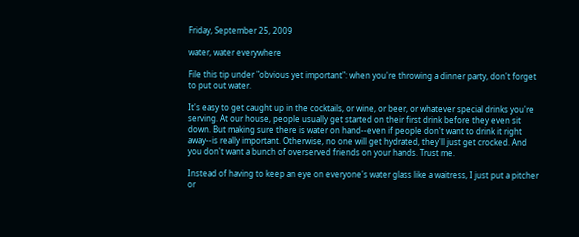Friday, September 25, 2009

water, water everywhere

File this tip under "obvious yet important": when you're throwing a dinner party, don't forget to put out water.

It's easy to get caught up in the cocktails, or wine, or beer, or whatever special drinks you're serving. At our house, people usually get started on their first drink before they even sit down. But making sure there is water on hand--even if people don't want to drink it right away--is really important. Otherwise, no one will get hydrated, they'll just get crocked. And you don't want a bunch of overserved friends on your hands. Trust me.

Instead of having to keep an eye on everyone's water glass like a waitress, I just put a pitcher or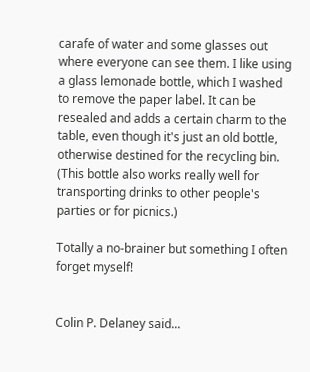carafe of water and some glasses out where everyone can see them. I like using a glass lemonade bottle, which I washed to remove the paper label. It can be resealed and adds a certain charm to the table, even though it's just an old bottle, otherwise destined for the recycling bin. (This bottle also works really well for transporting drinks to other people's parties or for picnics.)

Totally a no-brainer but something I often forget myself!


Colin P. Delaney said...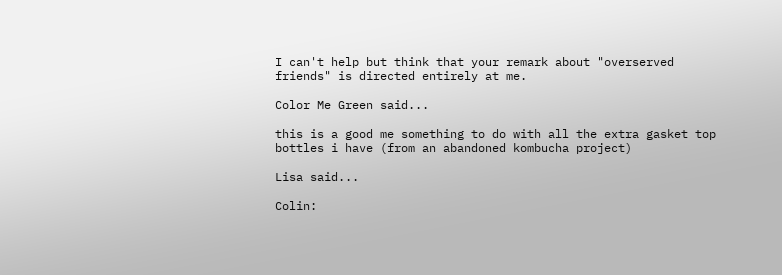I can't help but think that your remark about "overserved friends" is directed entirely at me.

Color Me Green said...

this is a good me something to do with all the extra gasket top bottles i have (from an abandoned kombucha project)

Lisa said...

Colin: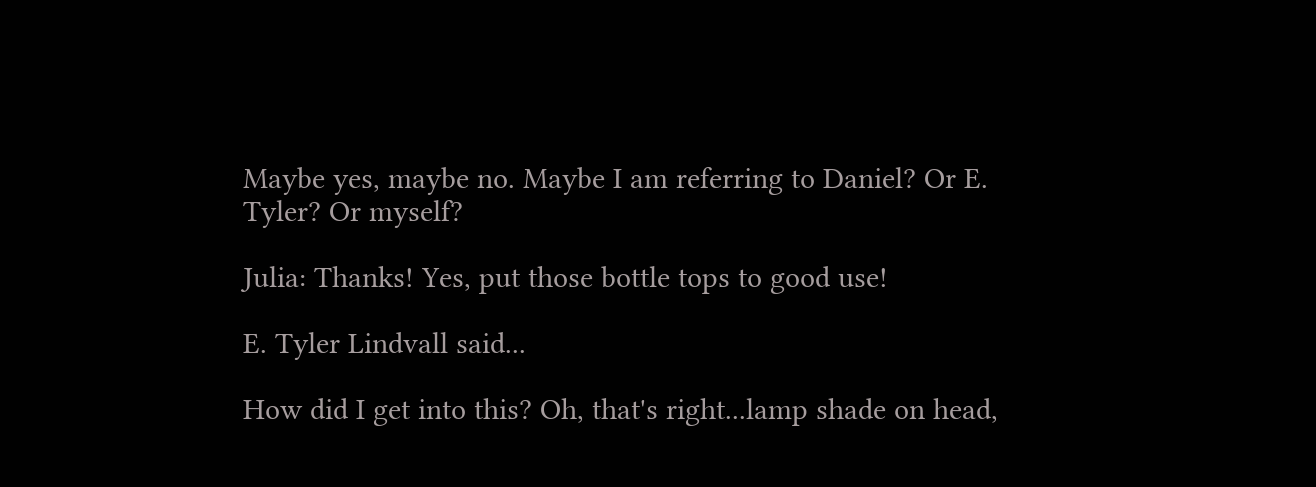Maybe yes, maybe no. Maybe I am referring to Daniel? Or E. Tyler? Or myself?

Julia: Thanks! Yes, put those bottle tops to good use!

E. Tyler Lindvall said...

How did I get into this? Oh, that's right...lamp shade on head,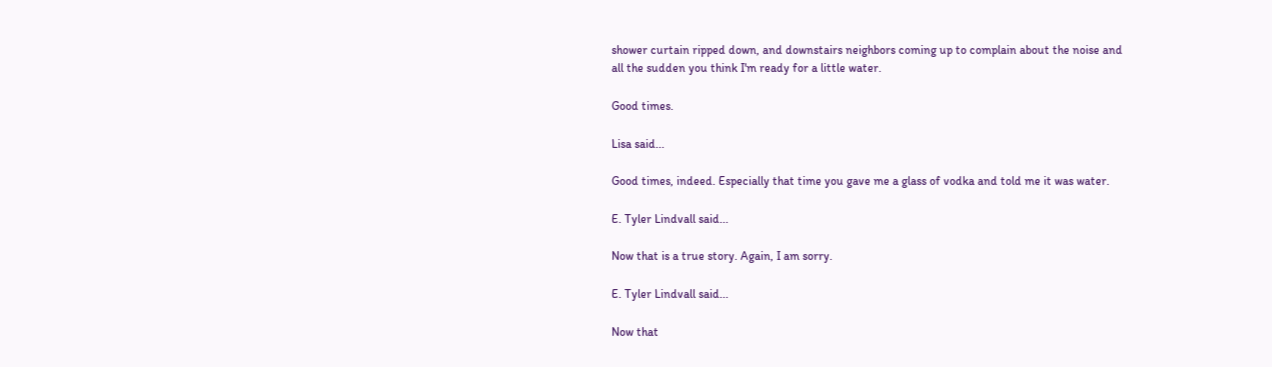shower curtain ripped down, and downstairs neighbors coming up to complain about the noise and all the sudden you think I'm ready for a little water.

Good times.

Lisa said...

Good times, indeed. Especially that time you gave me a glass of vodka and told me it was water.

E. Tyler Lindvall said...

Now that is a true story. Again, I am sorry.

E. Tyler Lindvall said...

Now that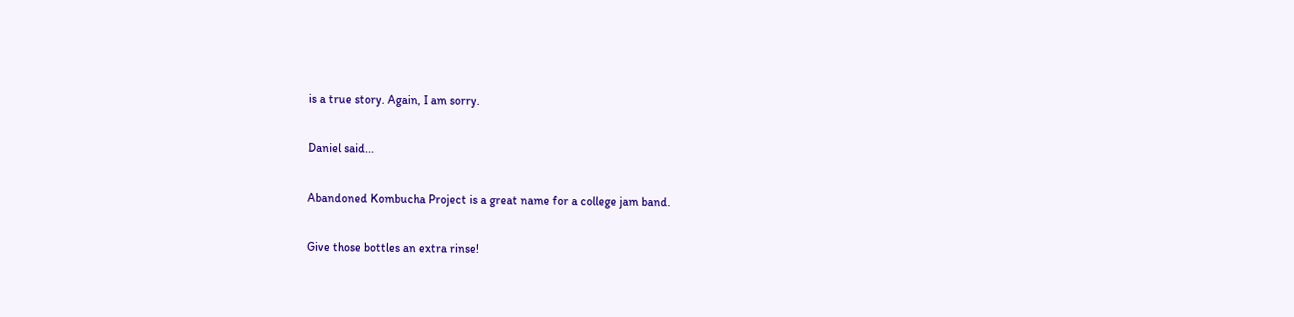is a true story. Again, I am sorry.

Daniel said...

Abandoned Kombucha Project is a great name for a college jam band.

Give those bottles an extra rinse!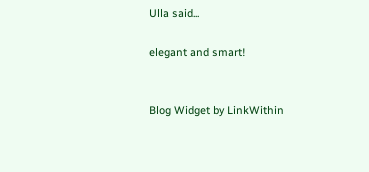Ulla said...

elegant and smart!


Blog Widget by LinkWithin